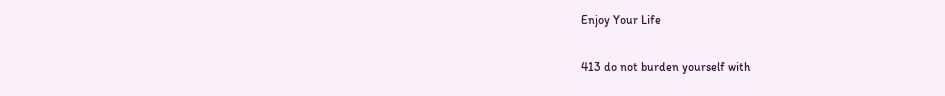Enjoy Your Life

413 do not burden yourself with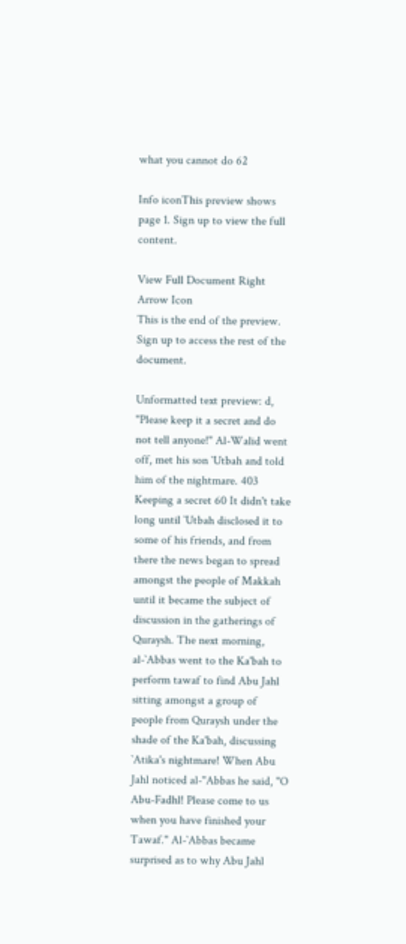what you cannot do 62

Info iconThis preview shows page 1. Sign up to view the full content.

View Full Document Right Arrow Icon
This is the end of the preview. Sign up to access the rest of the document.

Unformatted text preview: d, "Please keep it a secret and do not tell anyone!" Al-Walid went off, met his son `Utbah and told him of the nightmare. 403 Keeping a secret 60 It didn't take long until `Utbah disclosed it to some of his friends, and from there the news began to spread amongst the people of Makkah until it became the subject of discussion in the gatherings of Quraysh. The next morning, al-`Abbas went to the Ka'bah to perform tawaf to find Abu Jahl sitting amongst a group of people from Quraysh under the shade of the Ka'bah, discussing `Atika's nightmare! When Abu Jahl noticed al-"Abbas he said, "O Abu-Fadhl! Please come to us when you have finished your Tawaf." Al-`Abbas became surprised as to why Abu Jahl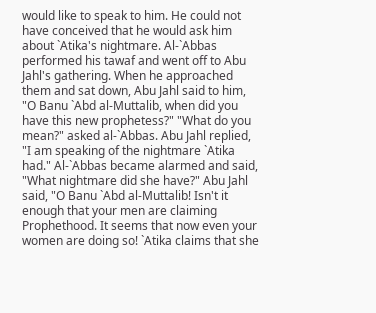would like to speak to him. He could not have conceived that he would ask him about `Atika's nightmare. Al-`Abbas performed his tawaf and went off to Abu Jahl's gathering. When he approached them and sat down, Abu Jahl said to him, "O Banu `Abd al-Muttalib, when did you have this new prophetess?" "What do you mean?" asked al-`Abbas. Abu Jahl replied, "I am speaking of the nightmare `Atika had." Al-`Abbas became alarmed and said, "What nightmare did she have?" Abu Jahl said, "O Banu `Abd al-Muttalib! Isn't it enough that your men are claiming Prophethood. It seems that now even your women are doing so! `Atika claims that she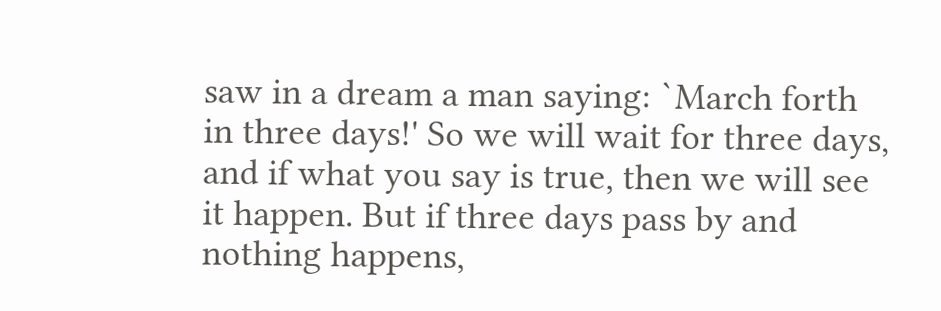saw in a dream a man saying: `March forth in three days!' So we will wait for three days, and if what you say is true, then we will see it happen. But if three days pass by and nothing happens,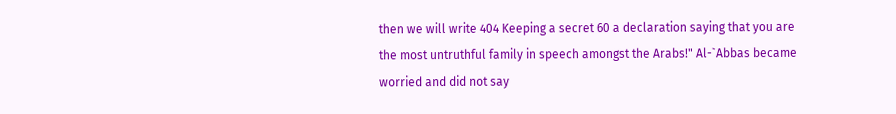then we will write 404 Keeping a secret 60 a declaration saying that you are the most untruthful family in speech amongst the Arabs!" Al-`Abbas became worried and did not say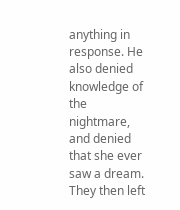anything in response. He also denied knowledge of the nightmare, and denied that she ever saw a dream. They then left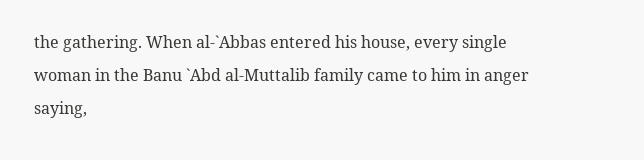the gathering. When al-`Abbas entered his house, every single woman in the Banu `Abd al-Muttalib family came to him in anger saying,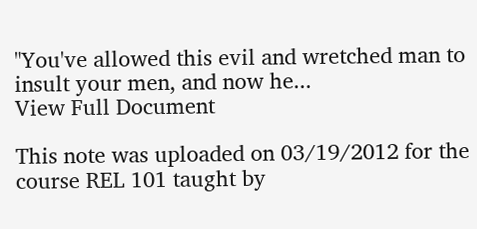"You've allowed this evil and wretched man to insult your men, and now he...
View Full Document

This note was uploaded on 03/19/2012 for the course REL 101 taught by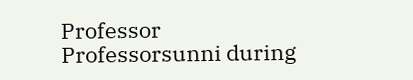Professor Professorsunni during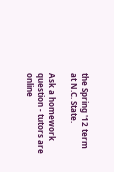the Spring '12 term at N.C. State.

Ask a homework question - tutors are online